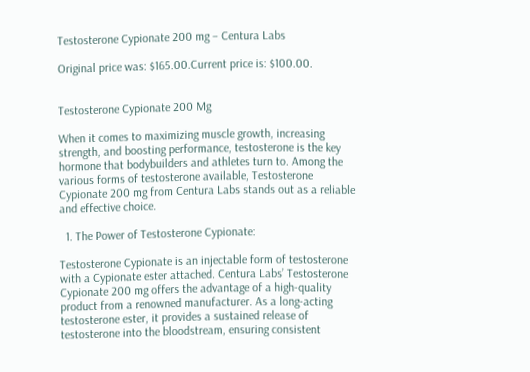Testosterone Cypionate 200 mg – Centura Labs

Original price was: $165.00.Current price is: $100.00.


Testosterone Cypionate 200 Mg

When it comes to maximizing muscle growth, increasing strength, and boosting performance, testosterone is the key hormone that bodybuilders and athletes turn to. Among the various forms of testosterone available, Testosterone Cypionate 200 mg from Centura Labs stands out as a reliable and effective choice.

  1. The Power of Testosterone Cypionate:

Testosterone Cypionate is an injectable form of testosterone with a Cypionate ester attached. Centura Labs’ Testosterone Cypionate 200 mg offers the advantage of a high-quality product from a renowned manufacturer. As a long-acting testosterone ester, it provides a sustained release of testosterone into the bloodstream, ensuring consistent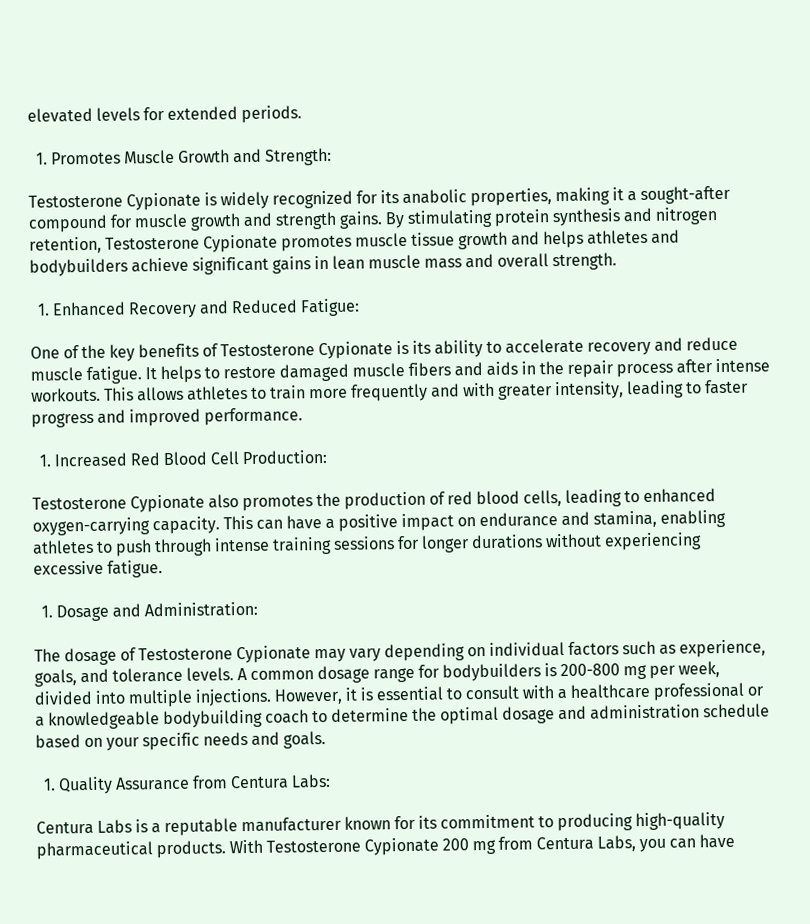elevated levels for extended periods.

  1. Promotes Muscle Growth and Strength:

Testosterone Cypionate is widely recognized for its anabolic properties, making it a sought-after compound for muscle growth and strength gains. By stimulating protein synthesis and nitrogen retention, Testosterone Cypionate promotes muscle tissue growth and helps athletes and bodybuilders achieve significant gains in lean muscle mass and overall strength.

  1. Enhanced Recovery and Reduced Fatigue:

One of the key benefits of Testosterone Cypionate is its ability to accelerate recovery and reduce muscle fatigue. It helps to restore damaged muscle fibers and aids in the repair process after intense workouts. This allows athletes to train more frequently and with greater intensity, leading to faster progress and improved performance.

  1. Increased Red Blood Cell Production:

Testosterone Cypionate also promotes the production of red blood cells, leading to enhanced oxygen-carrying capacity. This can have a positive impact on endurance and stamina, enabling athletes to push through intense training sessions for longer durations without experiencing excessive fatigue.

  1. Dosage and Administration:

The dosage of Testosterone Cypionate may vary depending on individual factors such as experience, goals, and tolerance levels. A common dosage range for bodybuilders is 200-800 mg per week, divided into multiple injections. However, it is essential to consult with a healthcare professional or a knowledgeable bodybuilding coach to determine the optimal dosage and administration schedule based on your specific needs and goals.

  1. Quality Assurance from Centura Labs:

Centura Labs is a reputable manufacturer known for its commitment to producing high-quality pharmaceutical products. With Testosterone Cypionate 200 mg from Centura Labs, you can have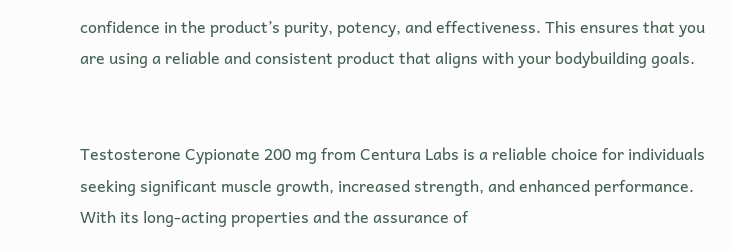confidence in the product’s purity, potency, and effectiveness. This ensures that you are using a reliable and consistent product that aligns with your bodybuilding goals.


Testosterone Cypionate 200 mg from Centura Labs is a reliable choice for individuals seeking significant muscle growth, increased strength, and enhanced performance. With its long-acting properties and the assurance of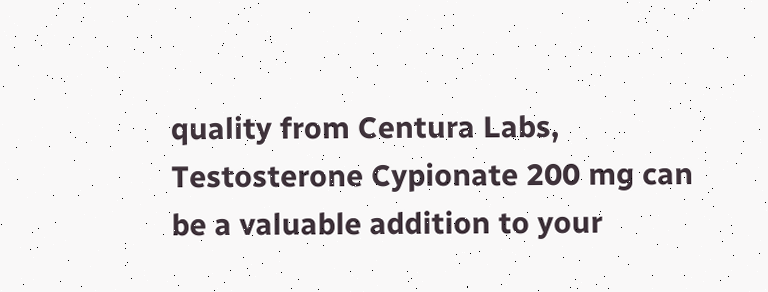quality from Centura Labs, Testosterone Cypionate 200 mg can be a valuable addition to your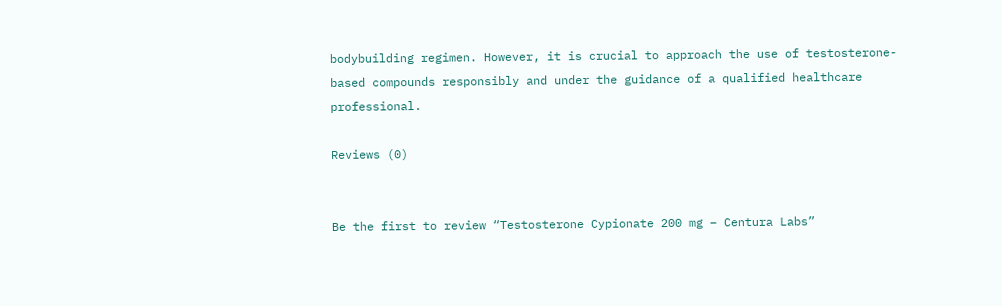bodybuilding regimen. However, it is crucial to approach the use of testosterone-based compounds responsibly and under the guidance of a qualified healthcare professional.

Reviews (0)


Be the first to review “Testosterone Cypionate 200 mg – Centura Labs”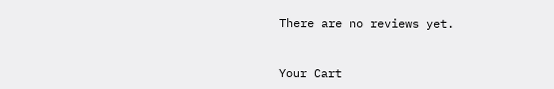There are no reviews yet.


Your Cart